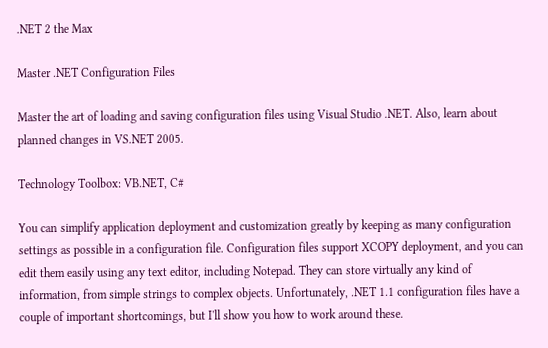.NET 2 the Max

Master .NET Configuration Files

Master the art of loading and saving configuration files using Visual Studio .NET. Also, learn about planned changes in VS.NET 2005.

Technology Toolbox: VB.NET, C#

You can simplify application deployment and customization greatly by keeping as many configuration settings as possible in a configuration file. Configuration files support XCOPY deployment, and you can edit them easily using any text editor, including Notepad. They can store virtually any kind of information, from simple strings to complex objects. Unfortunately, .NET 1.1 configuration files have a couple of important shortcomings, but I'll show you how to work around these.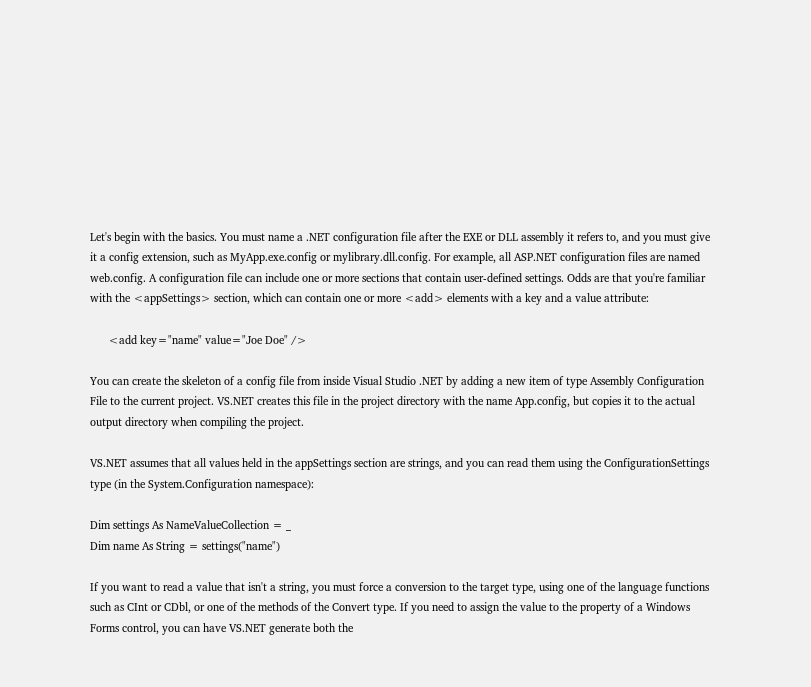Let's begin with the basics. You must name a .NET configuration file after the EXE or DLL assembly it refers to, and you must give it a config extension, such as MyApp.exe.config or mylibrary.dll.config. For example, all ASP.NET configuration files are named web.config. A configuration file can include one or more sections that contain user-defined settings. Odds are that you're familiar with the <appSettings> section, which can contain one or more <add> elements with a key and a value attribute:

      <add key="name" value="Joe Doe" />

You can create the skeleton of a config file from inside Visual Studio .NET by adding a new item of type Assembly Configuration File to the current project. VS.NET creates this file in the project directory with the name App.config, but copies it to the actual output directory when compiling the project.

VS.NET assumes that all values held in the appSettings section are strings, and you can read them using the ConfigurationSettings type (in the System.Configuration namespace):

Dim settings As NameValueCollection = _
Dim name As String = settings("name")

If you want to read a value that isn't a string, you must force a conversion to the target type, using one of the language functions such as CInt or CDbl, or one of the methods of the Convert type. If you need to assign the value to the property of a Windows Forms control, you can have VS.NET generate both the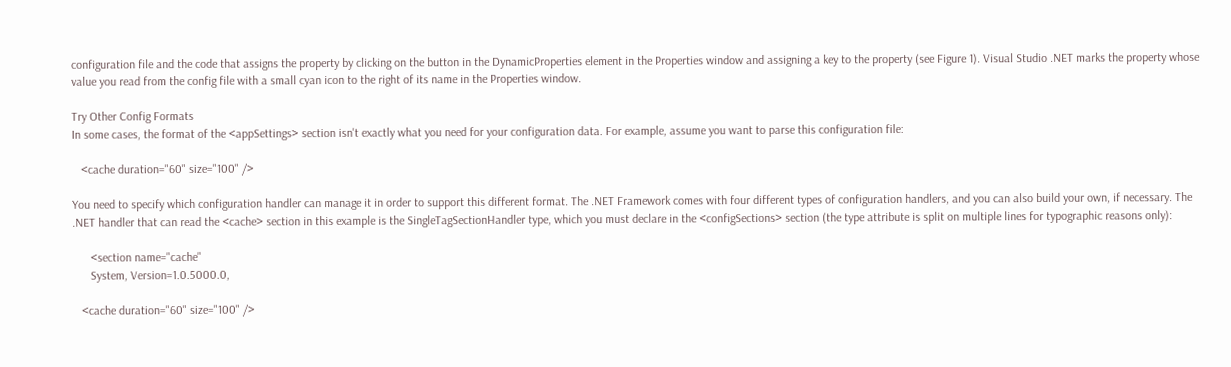configuration file and the code that assigns the property by clicking on the button in the DynamicProperties element in the Properties window and assigning a key to the property (see Figure 1). Visual Studio .NET marks the property whose value you read from the config file with a small cyan icon to the right of its name in the Properties window.

Try Other Config Formats
In some cases, the format of the <appSettings> section isn't exactly what you need for your configuration data. For example, assume you want to parse this configuration file:

   <cache duration="60" size="100" />

You need to specify which configuration handler can manage it in order to support this different format. The .NET Framework comes with four different types of configuration handlers, and you can also build your own, if necessary. The .NET handler that can read the <cache> section in this example is the SingleTagSectionHandler type, which you must declare in the <configSections> section (the type attribute is split on multiple lines for typographic reasons only):

      <section name="cache"
      System, Version=1.0.5000.0,

   <cache duration="60" size="100" />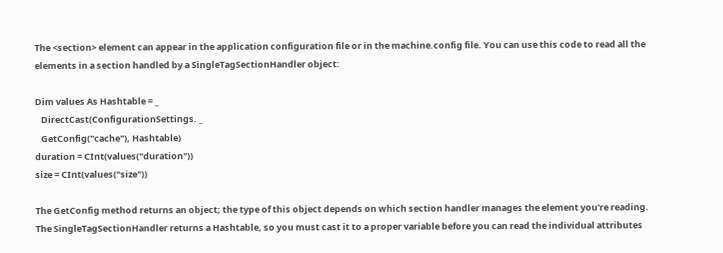The <section> element can appear in the application configuration file or in the machine.config file. You can use this code to read all the elements in a section handled by a SingleTagSectionHandler object:

Dim values As Hashtable = _
   DirectCast(ConfigurationSettings. _
   GetConfig("cache"), Hashtable)
duration = CInt(values("duration"))
size = CInt(values("size"))

The GetConfig method returns an object; the type of this object depends on which section handler manages the element you're reading. The SingleTagSectionHandler returns a Hashtable, so you must cast it to a proper variable before you can read the individual attributes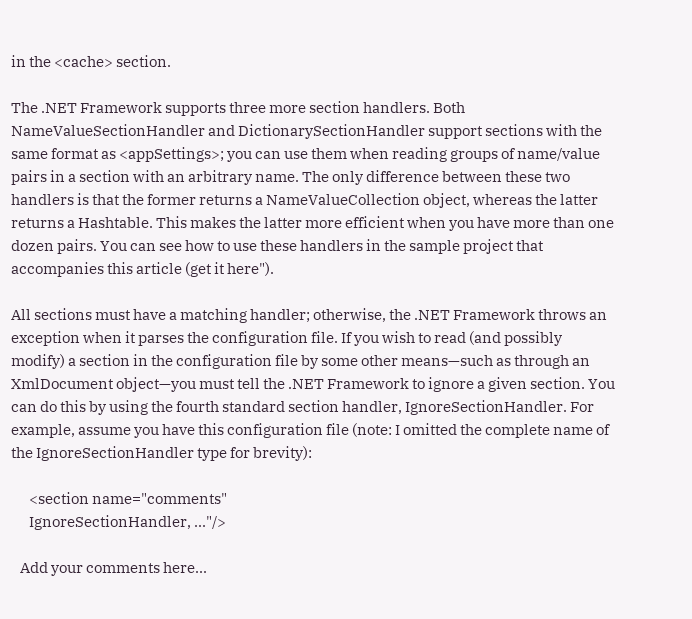in the <cache> section.

The .NET Framework supports three more section handlers. Both NameValueSectionHandler and DictionarySectionHandler support sections with the same format as <appSettings>; you can use them when reading groups of name/value pairs in a section with an arbitrary name. The only difference between these two handlers is that the former returns a NameValueCollection object, whereas the latter returns a Hashtable. This makes the latter more efficient when you have more than one dozen pairs. You can see how to use these handlers in the sample project that accompanies this article (get it here").

All sections must have a matching handler; otherwise, the .NET Framework throws an exception when it parses the configuration file. If you wish to read (and possibly modify) a section in the configuration file by some other means—such as through an XmlDocument object—you must tell the .NET Framework to ignore a given section. You can do this by using the fourth standard section handler, IgnoreSectionHandler. For example, assume you have this configuration file (note: I omitted the complete name of the IgnoreSectionHandler type for brevity):

      <section name="comments"
      IgnoreSectionHandler, ..."/>

   Add your comments here...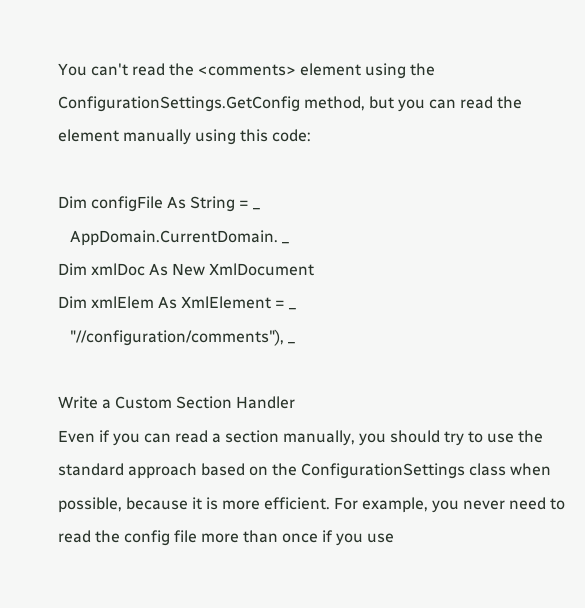You can't read the <comments> element using the ConfigurationSettings.GetConfig method, but you can read the element manually using this code:

Dim configFile As String = _
   AppDomain.CurrentDomain. _
Dim xmlDoc As New XmlDocument
Dim xmlElem As XmlElement = _
   "//configuration/comments"), _

Write a Custom Section Handler
Even if you can read a section manually, you should try to use the standard approach based on the ConfigurationSettings class when possible, because it is more efficient. For example, you never need to read the config file more than once if you use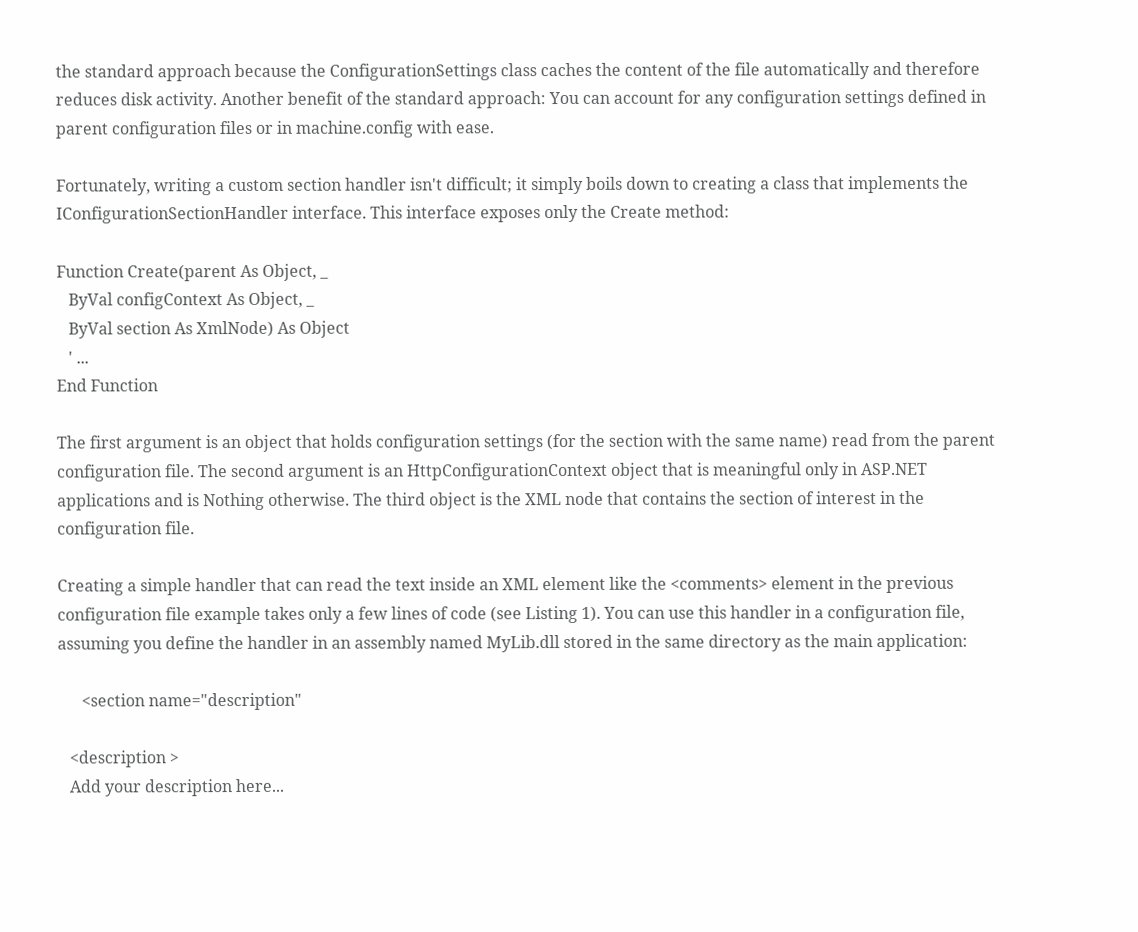the standard approach because the ConfigurationSettings class caches the content of the file automatically and therefore reduces disk activity. Another benefit of the standard approach: You can account for any configuration settings defined in parent configuration files or in machine.config with ease.

Fortunately, writing a custom section handler isn't difficult; it simply boils down to creating a class that implements the IConfigurationSectionHandler interface. This interface exposes only the Create method:

Function Create(parent As Object, _
   ByVal configContext As Object, _
   ByVal section As XmlNode) As Object
   ' ...
End Function

The first argument is an object that holds configuration settings (for the section with the same name) read from the parent configuration file. The second argument is an HttpConfigurationContext object that is meaningful only in ASP.NET applications and is Nothing otherwise. The third object is the XML node that contains the section of interest in the configuration file.

Creating a simple handler that can read the text inside an XML element like the <comments> element in the previous configuration file example takes only a few lines of code (see Listing 1). You can use this handler in a configuration file, assuming you define the handler in an assembly named MyLib.dll stored in the same directory as the main application:

      <section name="description"

   <description >
   Add your description here...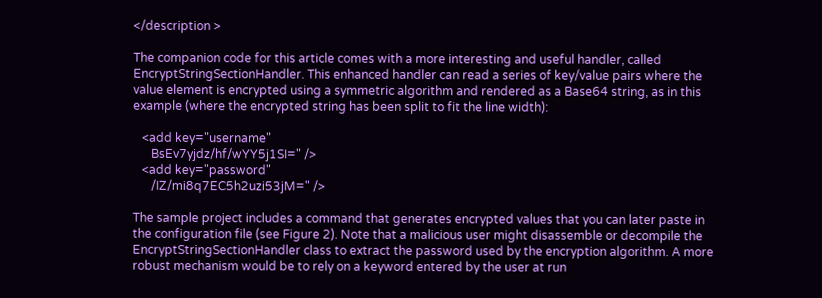</description >

The companion code for this article comes with a more interesting and useful handler, called EncryptStringSectionHandler. This enhanced handler can read a series of key/value pairs where the value element is encrypted using a symmetric algorithm and rendered as a Base64 string, as in this example (where the encrypted string has been split to fit the line width):

   <add key="username"
      BsEv7yjdz/hf/wYY5j1SI=" />
   <add key="password"
      /IZ/mi8q7EC5h2uzi53jM=" />

The sample project includes a command that generates encrypted values that you can later paste in the configuration file (see Figure 2). Note that a malicious user might disassemble or decompile the EncryptStringSectionHandler class to extract the password used by the encryption algorithm. A more robust mechanism would be to rely on a keyword entered by the user at run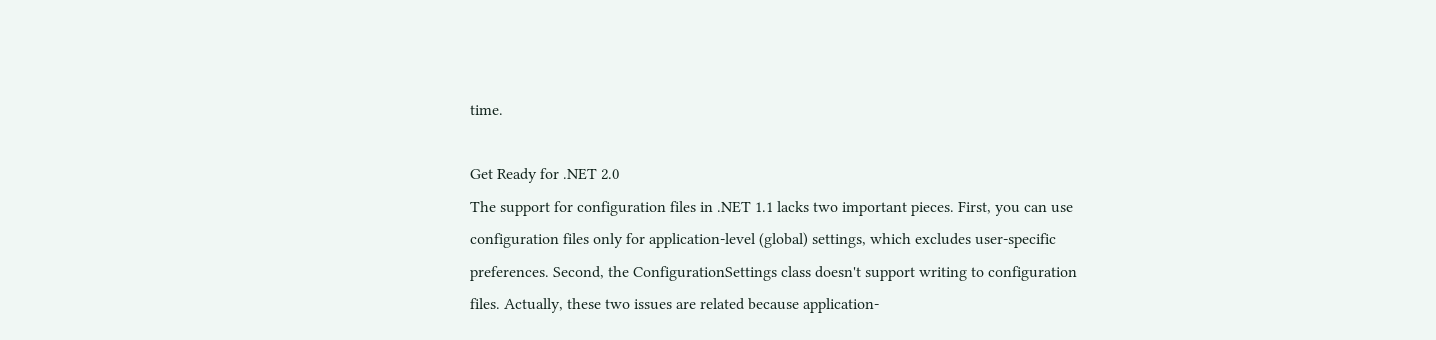time.

Get Ready for .NET 2.0
The support for configuration files in .NET 1.1 lacks two important pieces. First, you can use configuration files only for application-level (global) settings, which excludes user-specific preferences. Second, the ConfigurationSettings class doesn't support writing to configuration files. Actually, these two issues are related because application-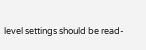level settings should be read-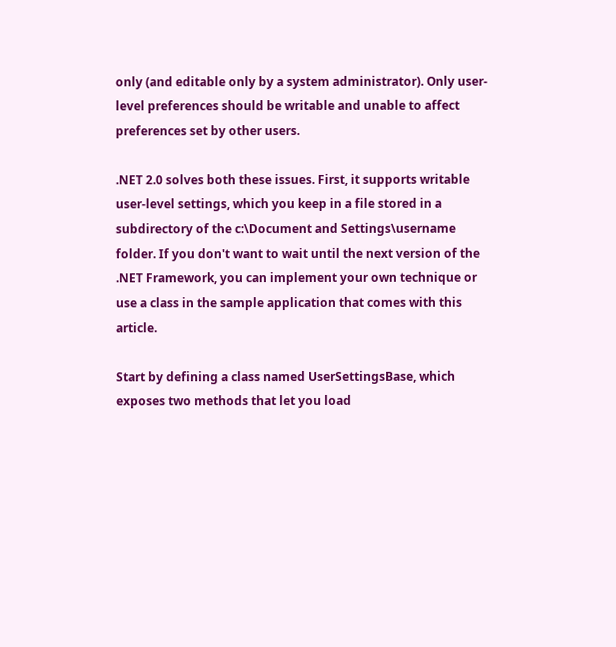only (and editable only by a system administrator). Only user-level preferences should be writable and unable to affect preferences set by other users.

.NET 2.0 solves both these issues. First, it supports writable user-level settings, which you keep in a file stored in a subdirectory of the c:\Document and Settings\username folder. If you don't want to wait until the next version of the .NET Framework, you can implement your own technique or use a class in the sample application that comes with this article.

Start by defining a class named UserSettingsBase, which exposes two methods that let you load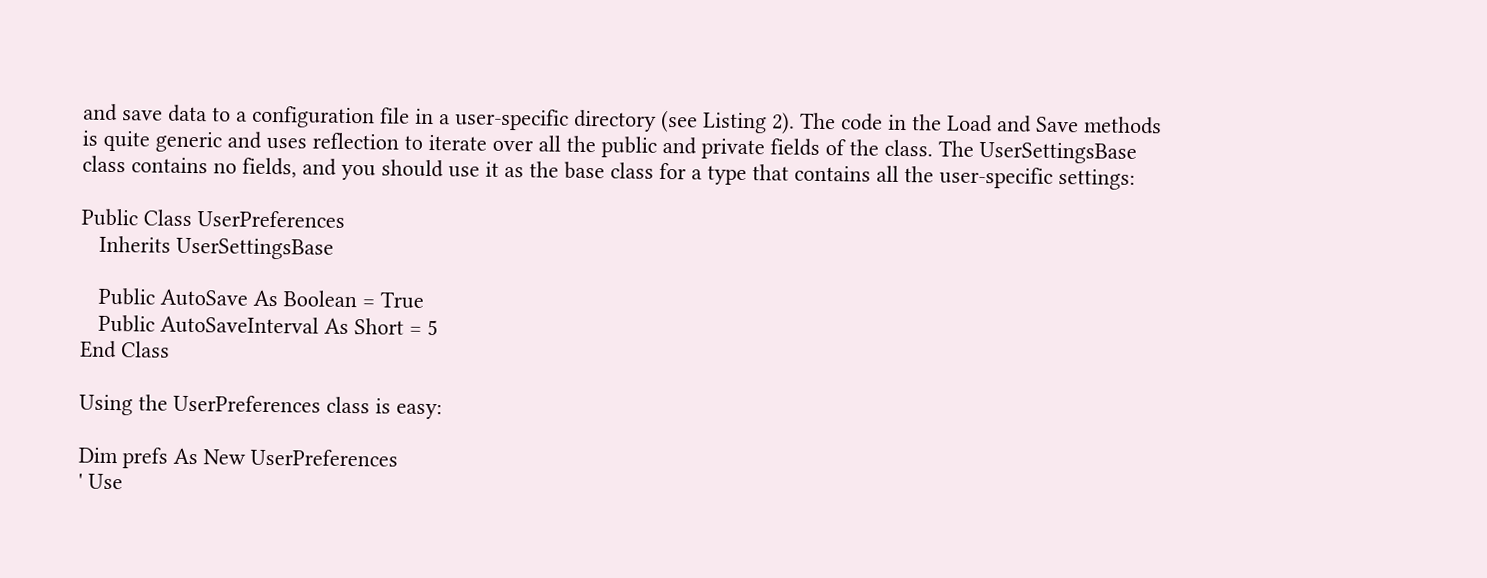and save data to a configuration file in a user-specific directory (see Listing 2). The code in the Load and Save methods is quite generic and uses reflection to iterate over all the public and private fields of the class. The UserSettingsBase class contains no fields, and you should use it as the base class for a type that contains all the user-specific settings:

Public Class UserPreferences
   Inherits UserSettingsBase

   Public AutoSave As Boolean = True
   Public AutoSaveInterval As Short = 5
End Class

Using the UserPreferences class is easy:

Dim prefs As New UserPreferences
' Use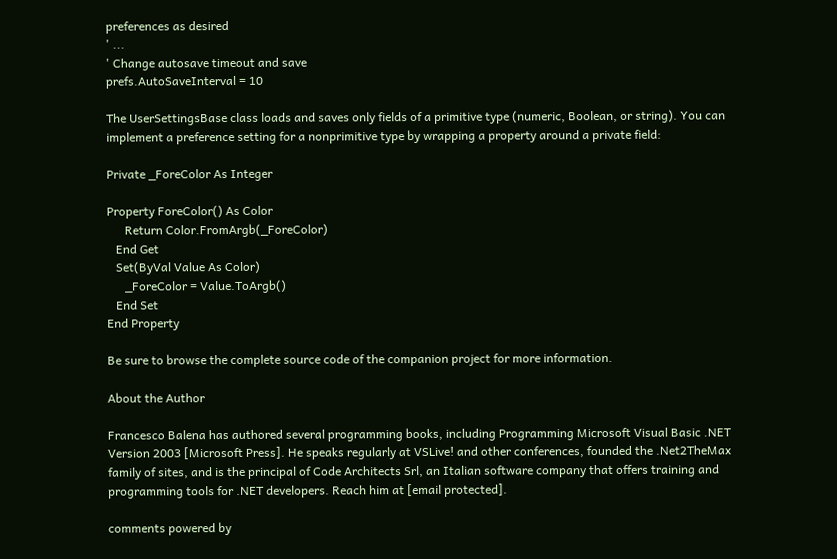preferences as desired
' ...
' Change autosave timeout and save
prefs.AutoSaveInterval = 10

The UserSettingsBase class loads and saves only fields of a primitive type (numeric, Boolean, or string). You can implement a preference setting for a nonprimitive type by wrapping a property around a private field:

Private _ForeColor As Integer

Property ForeColor() As Color
      Return Color.FromArgb(_ForeColor)
   End Get
   Set(ByVal Value As Color)
      _ForeColor = Value.ToArgb()
   End Set
End Property

Be sure to browse the complete source code of the companion project for more information.

About the Author

Francesco Balena has authored several programming books, including Programming Microsoft Visual Basic .NET Version 2003 [Microsoft Press]. He speaks regularly at VSLive! and other conferences, founded the .Net2TheMax family of sites, and is the principal of Code Architects Srl, an Italian software company that offers training and programming tools for .NET developers. Reach him at [email protected].

comments powered by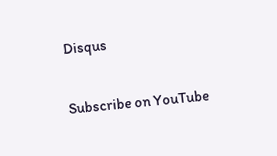Disqus


Subscribe on YouTube